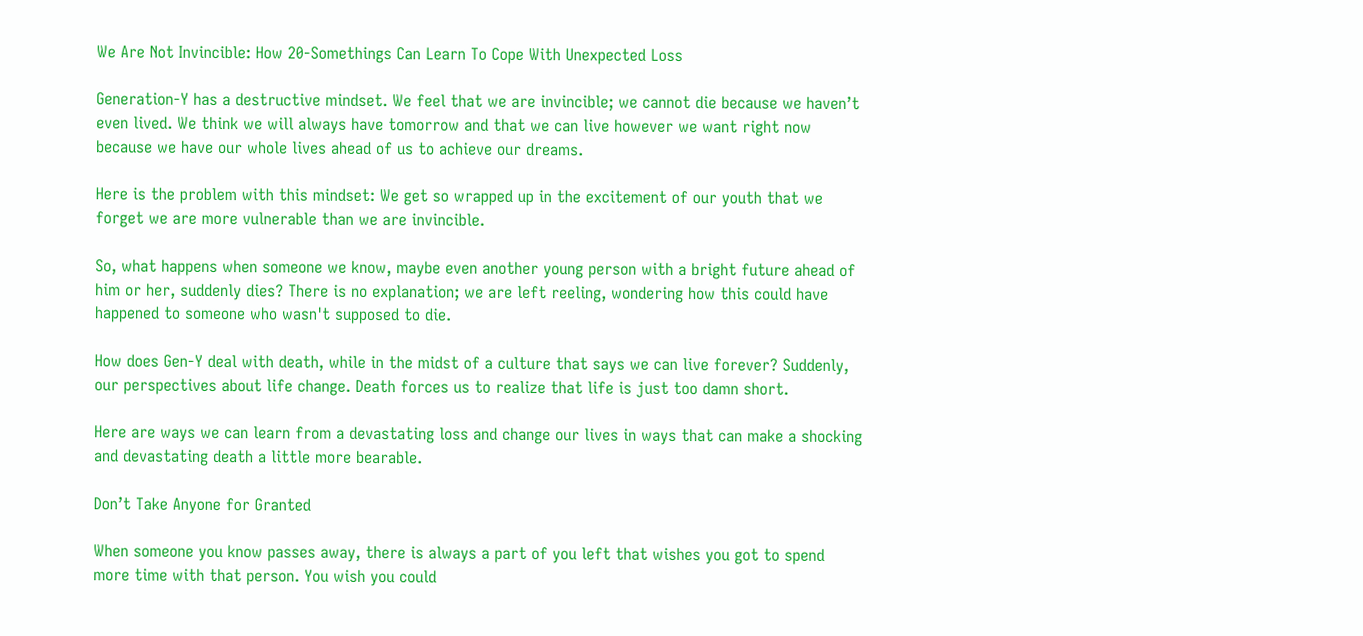We Are Not Invincible: How 20-Somethings Can Learn To Cope With Unexpected Loss

Generation-Y has a destructive mindset. We feel that we are invincible; we cannot die because we haven’t even lived. We think we will always have tomorrow and that we can live however we want right now because we have our whole lives ahead of us to achieve our dreams.

Here is the problem with this mindset: We get so wrapped up in the excitement of our youth that we forget we are more vulnerable than we are invincible.

So, what happens when someone we know, maybe even another young person with a bright future ahead of him or her, suddenly dies? There is no explanation; we are left reeling, wondering how this could have happened to someone who wasn't supposed to die.

How does Gen-Y deal with death, while in the midst of a culture that says we can live forever? Suddenly, our perspectives about life change. Death forces us to realize that life is just too damn short.

Here are ways we can learn from a devastating loss and change our lives in ways that can make a shocking and devastating death a little more bearable.

Don’t Take Anyone for Granted

When someone you know passes away, there is always a part of you left that wishes you got to spend more time with that person. You wish you could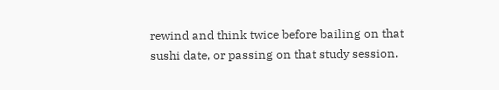rewind and think twice before bailing on that sushi date, or passing on that study session.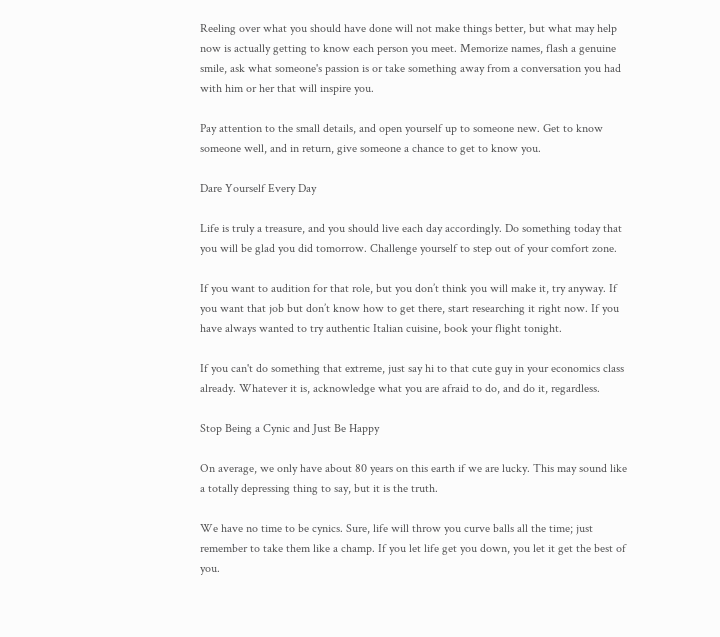Reeling over what you should have done will not make things better, but what may help now is actually getting to know each person you meet. Memorize names, flash a genuine smile, ask what someone's passion is or take something away from a conversation you had with him or her that will inspire you.

Pay attention to the small details, and open yourself up to someone new. Get to know someone well, and in return, give someone a chance to get to know you.

Dare Yourself Every Day

Life is truly a treasure, and you should live each day accordingly. Do something today that you will be glad you did tomorrow. Challenge yourself to step out of your comfort zone.

If you want to audition for that role, but you don’t think you will make it, try anyway. If you want that job but don’t know how to get there, start researching it right now. If you have always wanted to try authentic Italian cuisine, book your flight tonight.

If you can't do something that extreme, just say hi to that cute guy in your economics class already. Whatever it is, acknowledge what you are afraid to do, and do it, regardless.

Stop Being a Cynic and Just Be Happy

On average, we only have about 80 years on this earth if we are lucky. This may sound like a totally depressing thing to say, but it is the truth.

We have no time to be cynics. Sure, life will throw you curve balls all the time; just remember to take them like a champ. If you let life get you down, you let it get the best of you.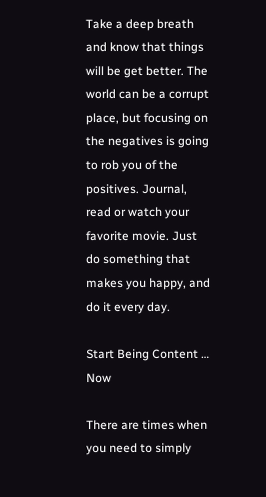Take a deep breath and know that things will be get better. The world can be a corrupt place, but focusing on the negatives is going to rob you of the positives. Journal, read or watch your favorite movie. Just do something that makes you happy, and do it every day.

Start Being Content … Now

There are times when you need to simply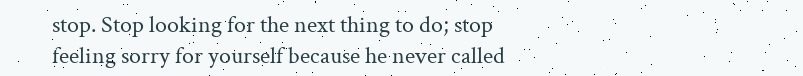stop. Stop looking for the next thing to do; stop feeling sorry for yourself because he never called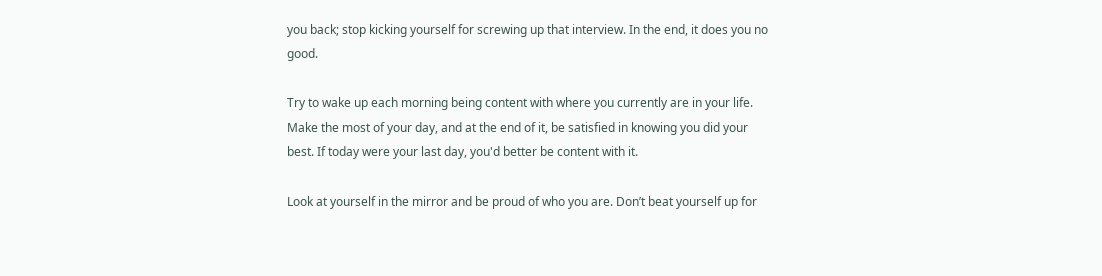you back; stop kicking yourself for screwing up that interview. In the end, it does you no good.

Try to wake up each morning being content with where you currently are in your life. Make the most of your day, and at the end of it, be satisfied in knowing you did your best. If today were your last day, you'd better be content with it.

Look at yourself in the mirror and be proud of who you are. Don’t beat yourself up for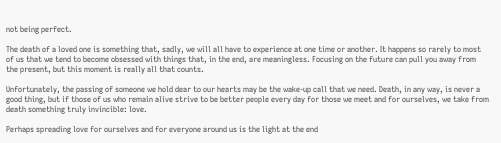not being perfect.

The death of a loved one is something that, sadly, we will all have to experience at one time or another. It happens so rarely to most of us that we tend to become obsessed with things that, in the end, are meaningless. Focusing on the future can pull you away from the present, but this moment is really all that counts.

Unfortunately, the passing of someone we hold dear to our hearts may be the wake-up call that we need. Death, in any way, is never a good thing, but if those of us who remain alive strive to be better people every day for those we meet and for ourselves, we take from death something truly invincible: love.

Perhaps spreading love for ourselves and for everyone around us is the light at the end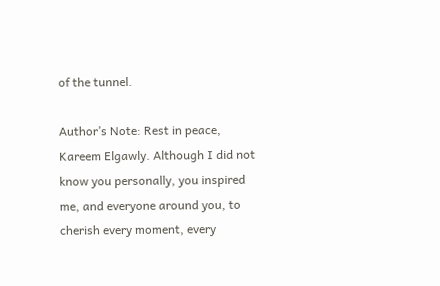of the tunnel.

Author’s Note: Rest in peace, Kareem Elgawly. Although I did not know you personally, you inspired me, and everyone around you, to cherish every moment, every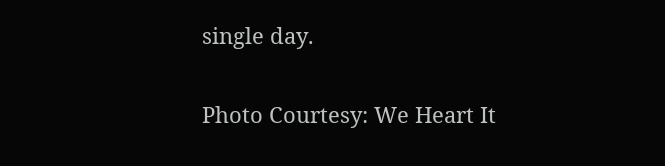single day.

Photo Courtesy: We Heart It